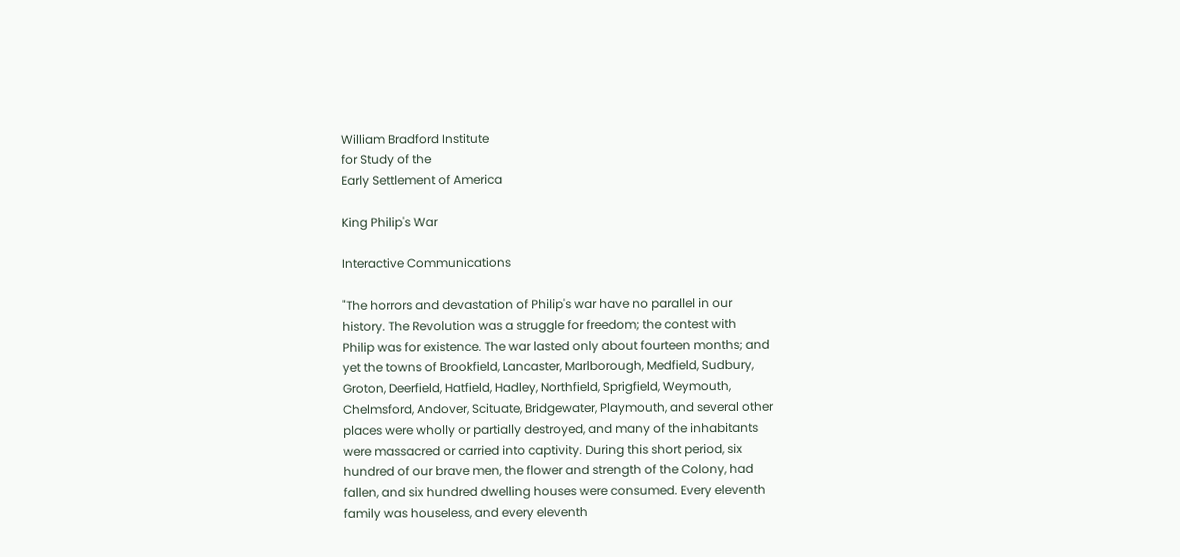William Bradford Institute
for Study of the
Early Settlement of America

King Philip's War

Interactive Communications

"The horrors and devastation of Philip's war have no parallel in our
history. The Revolution was a struggle for freedom; the contest with
Philip was for existence. The war lasted only about fourteen months; and
yet the towns of Brookfield, Lancaster, Marlborough, Medfield, Sudbury,
Groton, Deerfield, Hatfield, Hadley, Northfield, Sprigfield, Weymouth,
Chelmsford, Andover, Scituate, Bridgewater, Playmouth, and several other
places were wholly or partially destroyed, and many of the inhabitants
were massacred or carried into captivity. During this short period, six
hundred of our brave men, the flower and strength of the Colony, had
fallen, and six hundred dwelling houses were consumed. Every eleventh
family was houseless, and every eleventh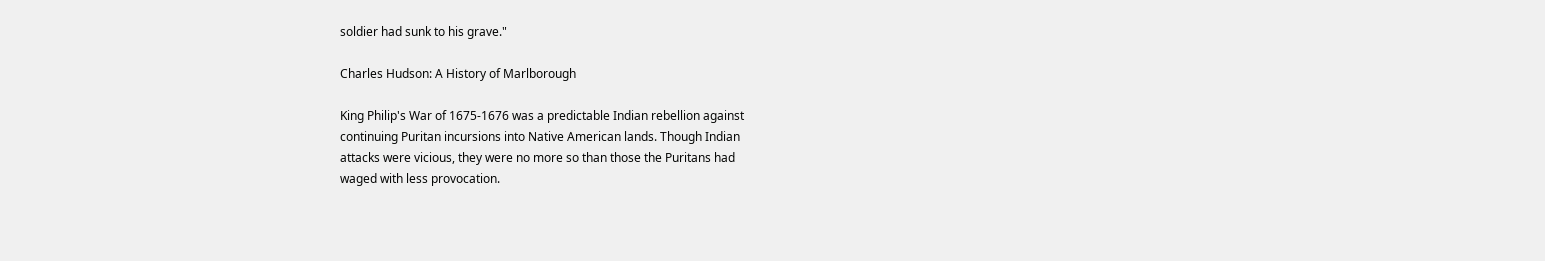soldier had sunk to his grave."

Charles Hudson: A History of Marlborough

King Philip's War of 1675-1676 was a predictable Indian rebellion against
continuing Puritan incursions into Native American lands. Though Indian
attacks were vicious, they were no more so than those the Puritans had
waged with less provocation.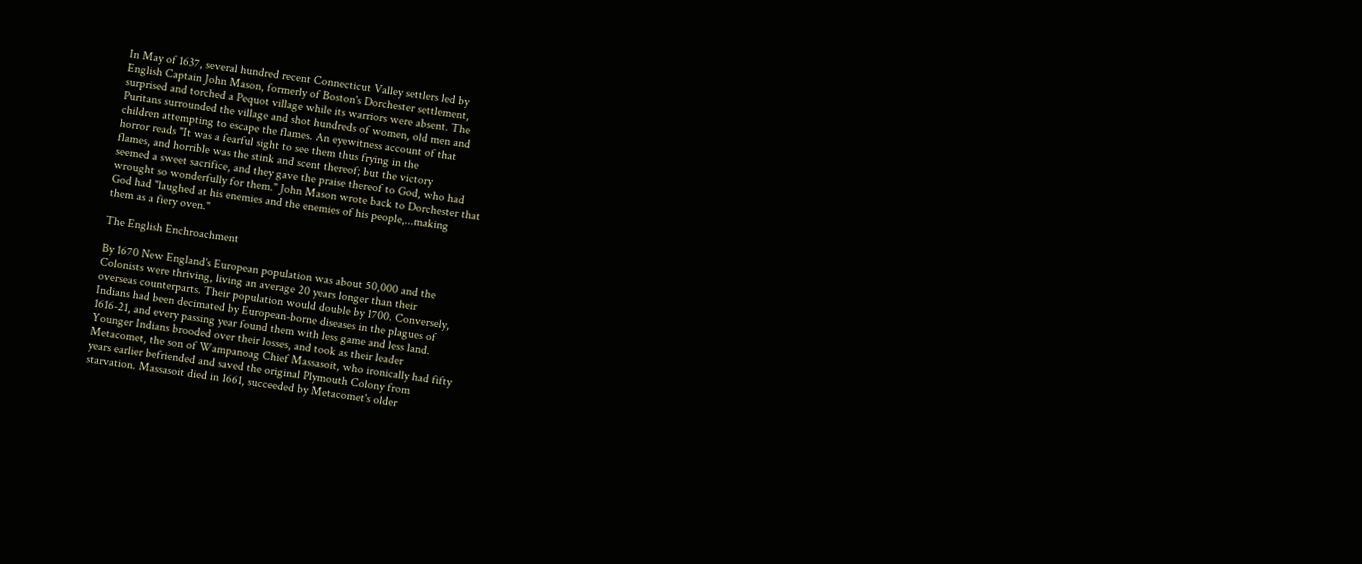In May of 1637, several hundred recent Connecticut Valley settlers led by
English Captain John Mason, formerly of Boston's Dorchester settlement,
surprised and torched a Pequot village while its warriors were absent. The
Puritans surrounded the village and shot hundreds of women, old men and
children attempting to escape the flames. An eyewitness account of that
horror reads "It was a fearful sight to see them thus frying in the
flames, and horrible was the stink and scent thereof; but the victory
seemed a sweet sacrifice, and they gave the praise thereof to God, who had
wrought so wonderfully for them." John Mason wrote back to Dorchester that
God had "laughed at his enemies and the enemies of his people,...making
them as a fiery oven."

The English Enchroachment

By 1670 New England's European population was about 50,000 and the
Colonists were thriving, living an average 20 years longer than their
overseas counterparts. Their population would double by 1700. Conversely,
Indians had been decimated by European-borne diseases in the plagues of
1616-21, and every passing year found them with less game and less land.
Younger Indians brooded over their losses, and took as their leader
Metacomet, the son of Wampanoag Chief Massasoit, who ironically had fifty
years earlier befriended and saved the original Plymouth Colony from
starvation. Massasoit died in 1661, succeeded by Metacomet's older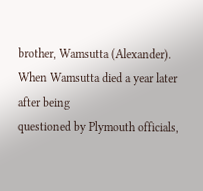brother, Wamsutta (Alexander). When Wamsutta died a year later after being
questioned by Plymouth officials,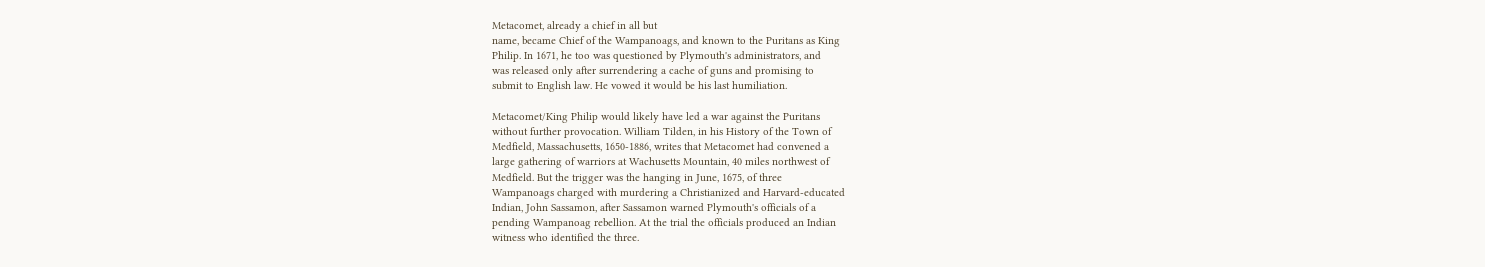Metacomet, already a chief in all but
name, became Chief of the Wampanoags, and known to the Puritans as King
Philip. In 1671, he too was questioned by Plymouth's administrators, and
was released only after surrendering a cache of guns and promising to
submit to English law. He vowed it would be his last humiliation.

Metacomet/King Philip would likely have led a war against the Puritans
without further provocation. William Tilden, in his History of the Town of
Medfield, Massachusetts, 1650-1886, writes that Metacomet had convened a
large gathering of warriors at Wachusetts Mountain, 40 miles northwest of
Medfield. But the trigger was the hanging in June, 1675, of three
Wampanoags charged with murdering a Christianized and Harvard-educated
Indian, John Sassamon, after Sassamon warned Plymouth's officials of a
pending Wampanoag rebellion. At the trial the officials produced an Indian
witness who identified the three.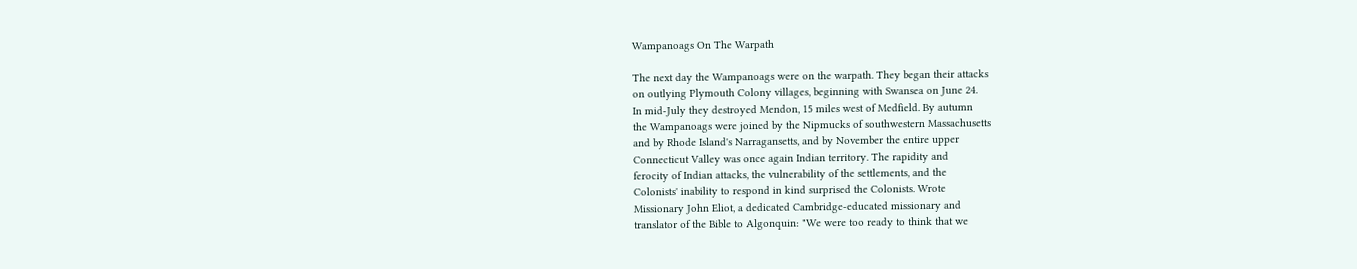Wampanoags On The Warpath

The next day the Wampanoags were on the warpath. They began their attacks
on outlying Plymouth Colony villages, beginning with Swansea on June 24.
In mid-July they destroyed Mendon, 15 miles west of Medfield. By autumn
the Wampanoags were joined by the Nipmucks of southwestern Massachusetts
and by Rhode Island's Narragansetts, and by November the entire upper
Connecticut Valley was once again Indian territory. The rapidity and
ferocity of Indian attacks, the vulnerability of the settlements, and the
Colonists' inability to respond in kind surprised the Colonists. Wrote
Missionary John Eliot, a dedicated Cambridge-educated missionary and
translator of the Bible to Algonquin: "We were too ready to think that we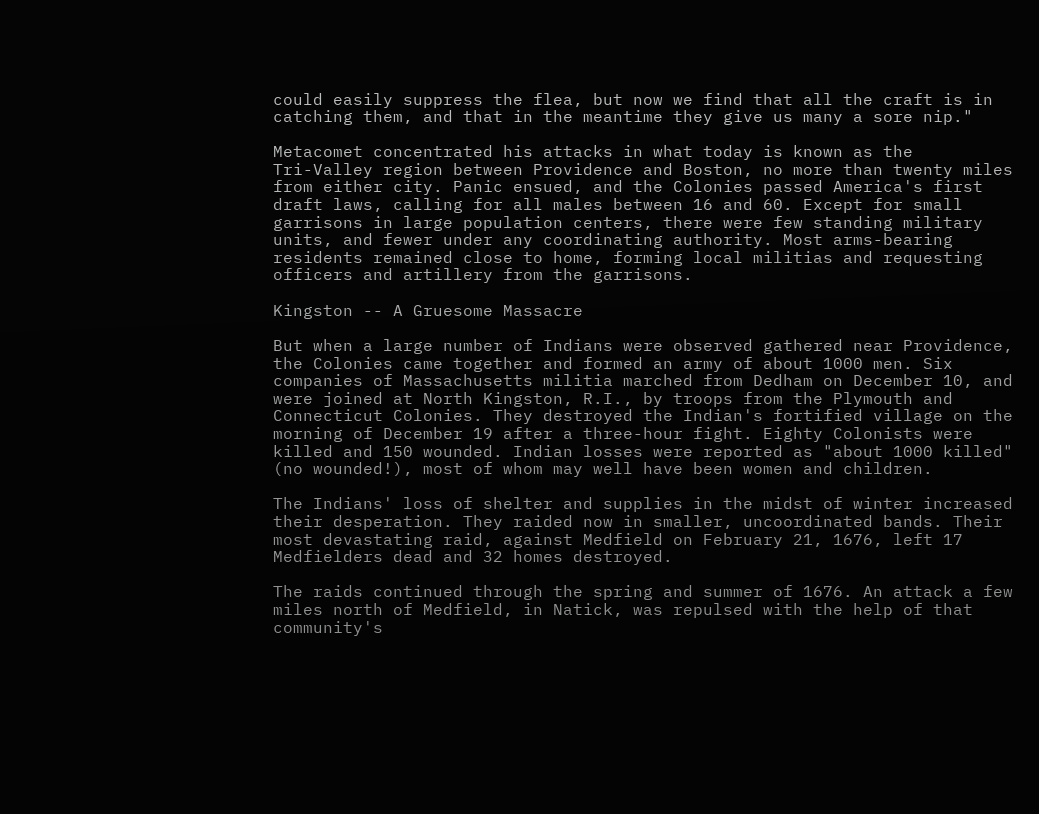could easily suppress the flea, but now we find that all the craft is in
catching them, and that in the meantime they give us many a sore nip."

Metacomet concentrated his attacks in what today is known as the
Tri-Valley region between Providence and Boston, no more than twenty miles
from either city. Panic ensued, and the Colonies passed America's first
draft laws, calling for all males between 16 and 60. Except for small
garrisons in large population centers, there were few standing military
units, and fewer under any coordinating authority. Most arms-bearing
residents remained close to home, forming local militias and requesting
officers and artillery from the garrisons.

Kingston -- A Gruesome Massacre

But when a large number of Indians were observed gathered near Providence,
the Colonies came together and formed an army of about 1000 men. Six
companies of Massachusetts militia marched from Dedham on December 10, and
were joined at North Kingston, R.I., by troops from the Plymouth and
Connecticut Colonies. They destroyed the Indian's fortified village on the
morning of December 19 after a three-hour fight. Eighty Colonists were
killed and 150 wounded. Indian losses were reported as "about 1000 killed"
(no wounded!), most of whom may well have been women and children.

The Indians' loss of shelter and supplies in the midst of winter increased
their desperation. They raided now in smaller, uncoordinated bands. Their
most devastating raid, against Medfield on February 21, 1676, left 17
Medfielders dead and 32 homes destroyed.

The raids continued through the spring and summer of 1676. An attack a few
miles north of Medfield, in Natick, was repulsed with the help of that
community's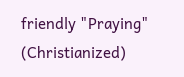friendly "Praying" (Christianized)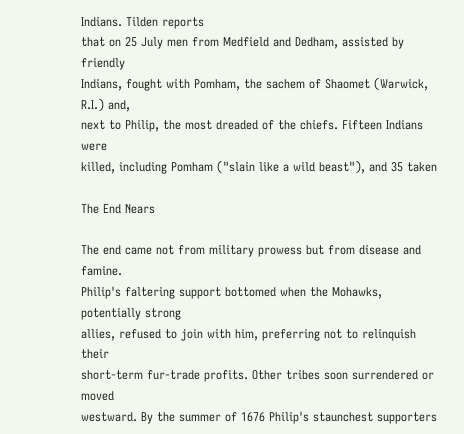Indians. Tilden reports
that on 25 July men from Medfield and Dedham, assisted by friendly
Indians, fought with Pomham, the sachem of Shaomet (Warwick, R.I.) and,
next to Philip, the most dreaded of the chiefs. Fifteen Indians were
killed, including Pomham ("slain like a wild beast"), and 35 taken

The End Nears

The end came not from military prowess but from disease and famine.
Philip's faltering support bottomed when the Mohawks, potentially strong
allies, refused to join with him, preferring not to relinquish their
short-term fur-trade profits. Other tribes soon surrendered or moved
westward. By the summer of 1676 Philip's staunchest supporters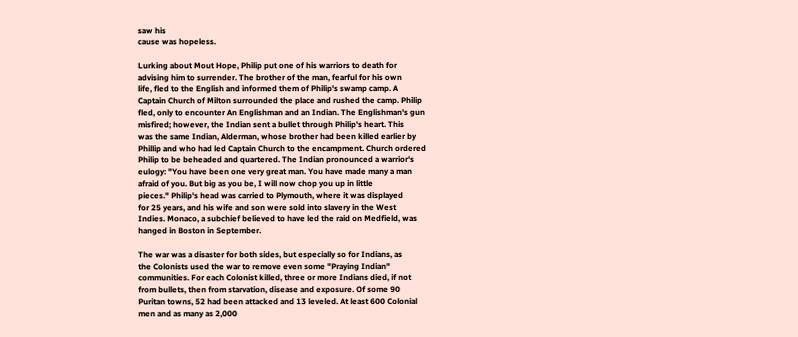saw his
cause was hopeless.

Lurking about Mout Hope, Philip put one of his warriors to death for
advising him to surrender. The brother of the man, fearful for his own
life, fled to the English and informed them of Philip's swamp camp. A
Captain Church of Milton surrounded the place and rushed the camp. Philip
fled, only to encounter An Englishman and an Indian. The Englishman's gun
misfired; however, the Indian sent a bullet through Philip's heart. This
was the same Indian, Alderman, whose brother had been killed earlier by
Phillip and who had led Captain Church to the encampment. Church ordered
Philip to be beheaded and quartered. The Indian pronounced a warrior's
eulogy: "You have been one very great man. You have made many a man
afraid of you. But big as you be, I will now chop you up in little
pieces." Philip's head was carried to Plymouth, where it was displayed
for 25 years, and his wife and son were sold into slavery in the West
Indies. Monaco, a subchief believed to have led the raid on Medfield, was
hanged in Boston in September.

The war was a disaster for both sides, but especially so for Indians, as
the Colonists used the war to remove even some "Praying Indian"
communities. For each Colonist killed, three or more Indians died, if not
from bullets, then from starvation, disease and exposure. Of some 90
Puritan towns, 52 had been attacked and 13 leveled. At least 600 Colonial
men and as many as 2,000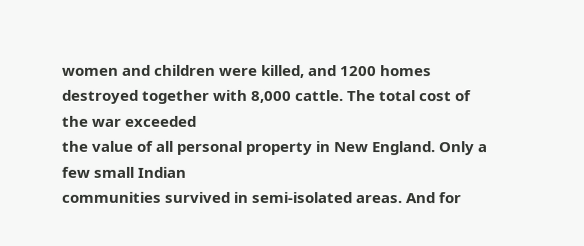women and children were killed, and 1200 homes
destroyed together with 8,000 cattle. The total cost of the war exceeded
the value of all personal property in New England. Only a few small Indian
communities survived in semi-isolated areas. And for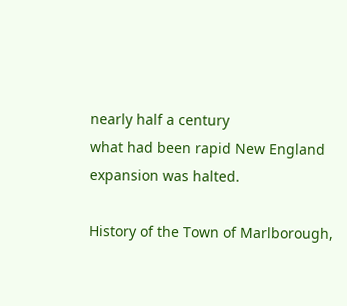nearly half a century
what had been rapid New England expansion was halted.

History of the Town of Marlborough,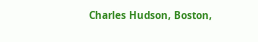Charles Hudson, Boston,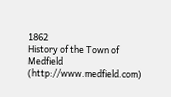1862
History of the Town of Medfield (http://www.medfield.com)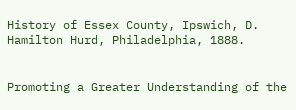History of Essex County, Ipswich, D. Hamilton Hurd, Philadelphia, 1888.


Promoting a Greater Understanding of the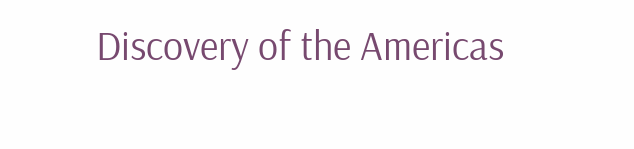Discovery of the Americas